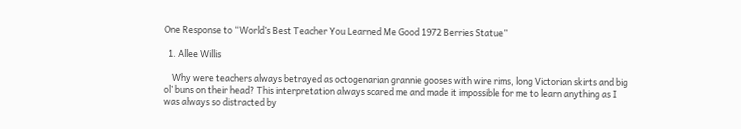One Response to “World’s Best Teacher You Learned Me Good 1972 Berries Statue”

  1. Allee Willis

    Why were teachers always betrayed as octogenarian grannie gooses with wire rims, long Victorian skirts and big ol’ buns on their head? This interpretation always scared me and made it impossible for me to learn anything as I was always so distracted by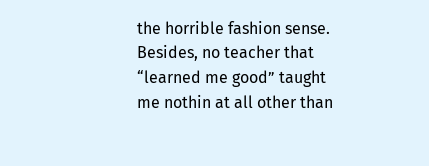the horrible fashion sense. Besides, no teacher that “learned me good” taught me nothin at all other than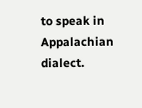to speak in Appalachian dialect.